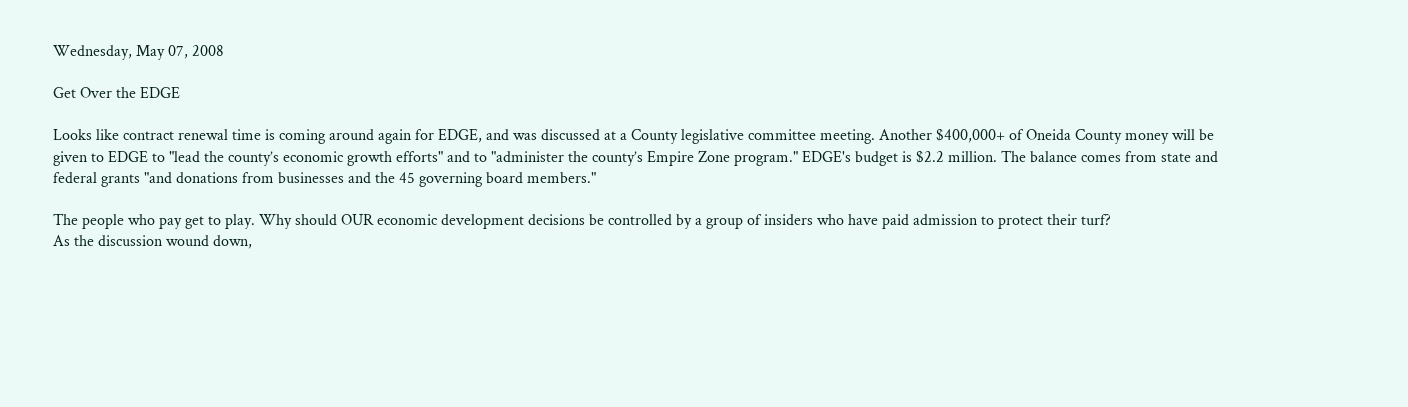Wednesday, May 07, 2008

Get Over the EDGE

Looks like contract renewal time is coming around again for EDGE, and was discussed at a County legislative committee meeting. Another $400,000+ of Oneida County money will be given to EDGE to "lead the county’s economic growth efforts" and to "administer the county’s Empire Zone program." EDGE's budget is $2.2 million. The balance comes from state and federal grants "and donations from businesses and the 45 governing board members."

The people who pay get to play. Why should OUR economic development decisions be controlled by a group of insiders who have paid admission to protect their turf?
As the discussion wound down,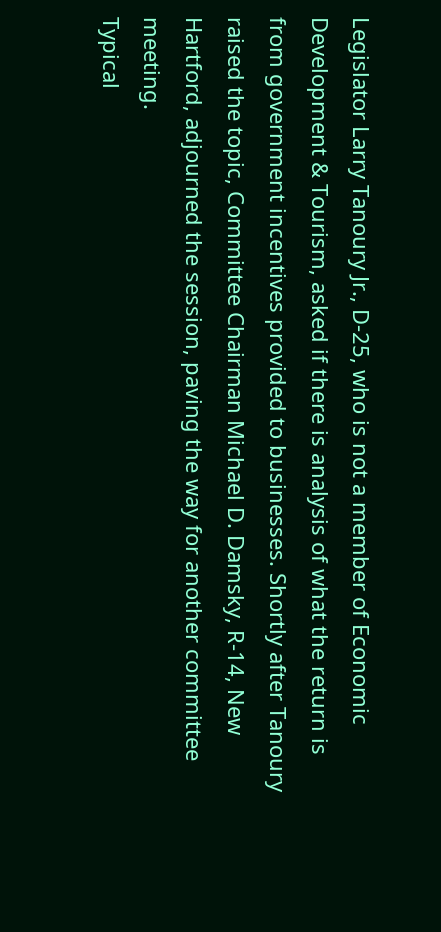Legislator Larry Tanoury Jr., D-25, who is not a member of Economic Development & Tourism, asked if there is analysis of what the return is from government incentives provided to businesses. Shortly after Tanoury raised the topic, Committee Chairman Michael D. Damsky, R-14, New Hartford, adjourned the session, paving the way for another committee meeting.
Typical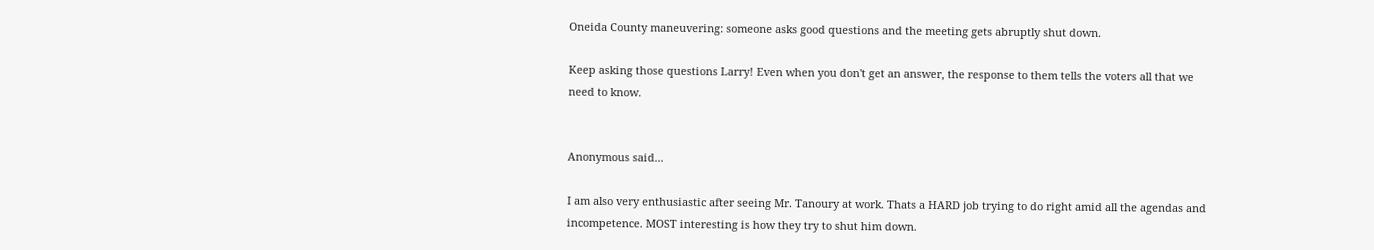Oneida County maneuvering: someone asks good questions and the meeting gets abruptly shut down.

Keep asking those questions Larry! Even when you don't get an answer, the response to them tells the voters all that we need to know.


Anonymous said...

I am also very enthusiastic after seeing Mr. Tanoury at work. Thats a HARD job trying to do right amid all the agendas and incompetence. MOST interesting is how they try to shut him down.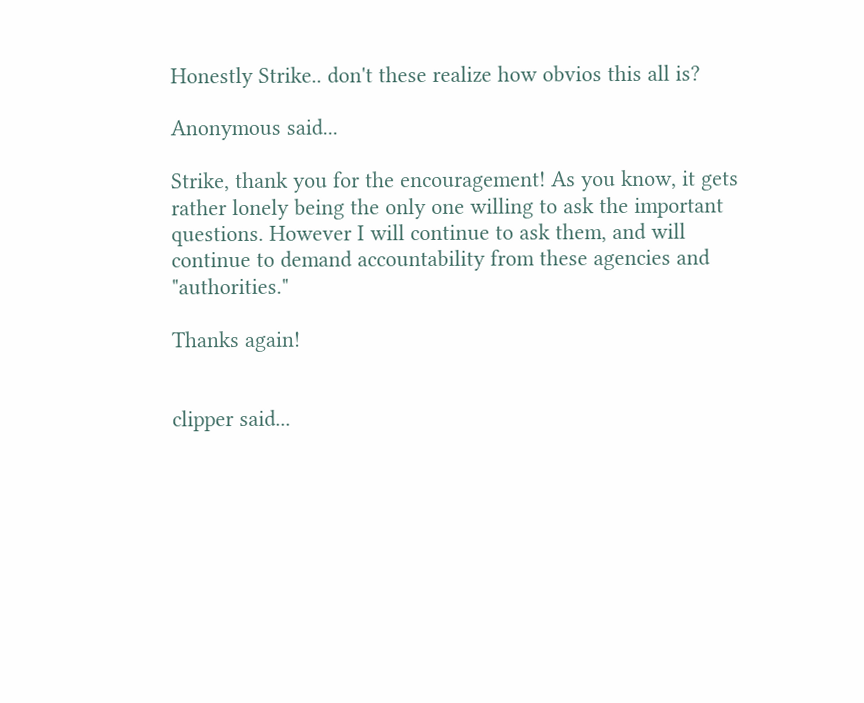Honestly Strike.. don't these realize how obvios this all is?

Anonymous said...

Strike, thank you for the encouragement! As you know, it gets rather lonely being the only one willing to ask the important questions. However I will continue to ask them, and will continue to demand accountability from these agencies and "authorities."

Thanks again!


clipper said...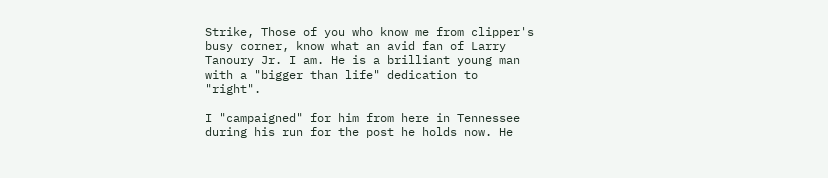Strike, Those of you who know me from clipper's busy corner, know what an avid fan of Larry Tanoury Jr. I am. He is a brilliant young man with a "bigger than life" dedication to "right".

I "campaigned" for him from here in Tennessee during his run for the post he holds now. He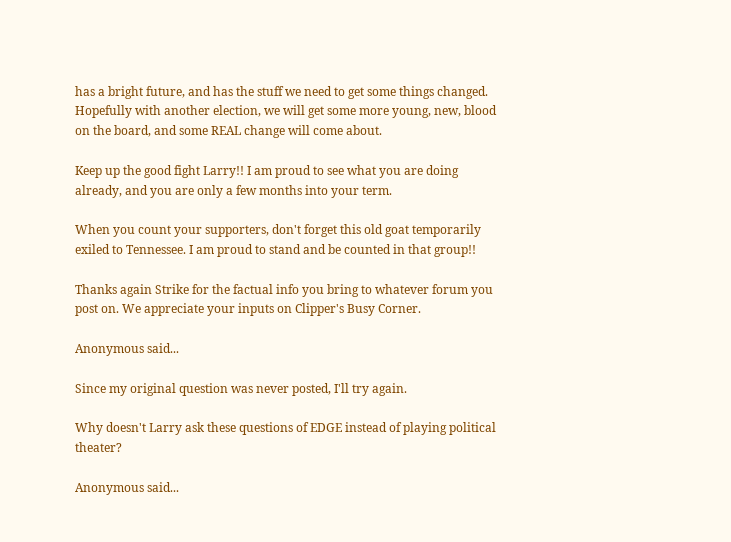has a bright future, and has the stuff we need to get some things changed. Hopefully with another election, we will get some more young, new, blood on the board, and some REAL change will come about.

Keep up the good fight Larry!! I am proud to see what you are doing already, and you are only a few months into your term.

When you count your supporters, don't forget this old goat temporarily exiled to Tennessee. I am proud to stand and be counted in that group!!

Thanks again Strike for the factual info you bring to whatever forum you post on. We appreciate your inputs on Clipper's Busy Corner.

Anonymous said...

Since my original question was never posted, I'll try again.

Why doesn't Larry ask these questions of EDGE instead of playing political theater?

Anonymous said...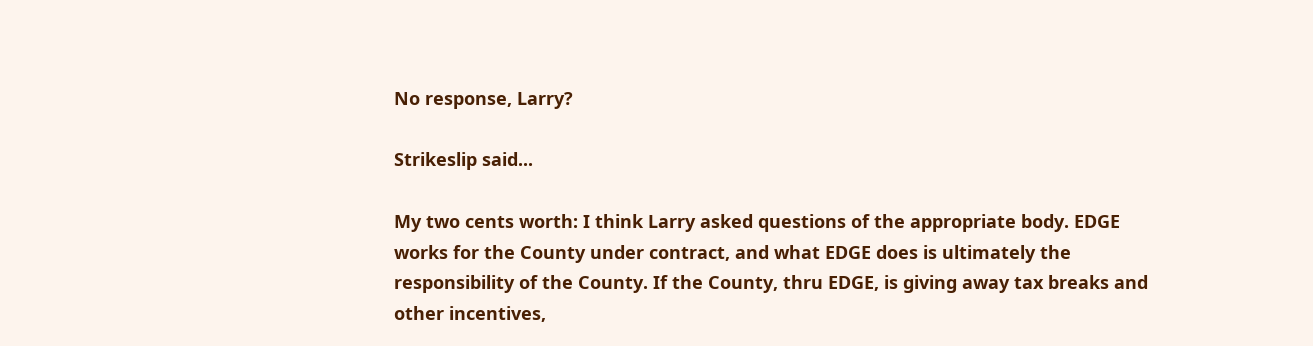No response, Larry?

Strikeslip said...

My two cents worth: I think Larry asked questions of the appropriate body. EDGE works for the County under contract, and what EDGE does is ultimately the responsibility of the County. If the County, thru EDGE, is giving away tax breaks and other incentives,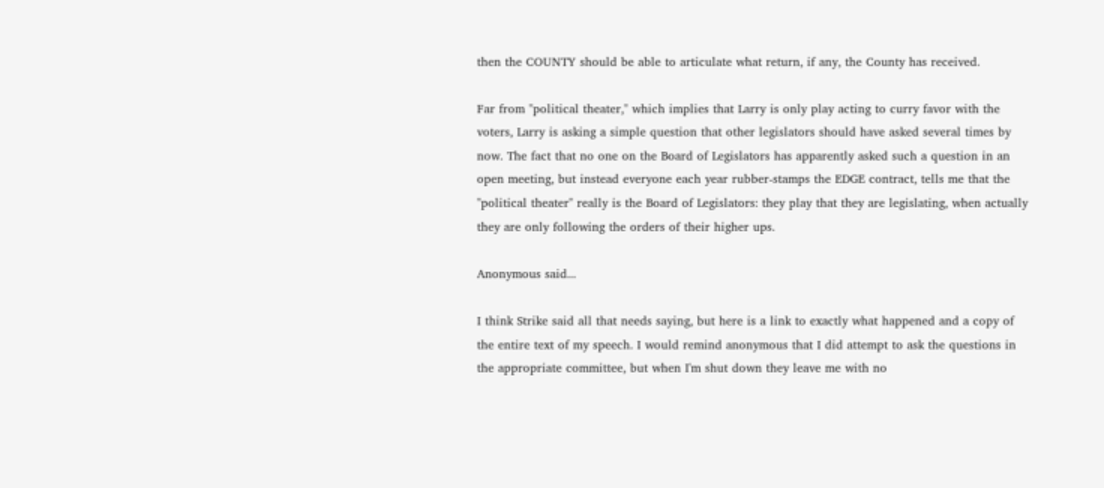then the COUNTY should be able to articulate what return, if any, the County has received.

Far from "political theater," which implies that Larry is only play acting to curry favor with the voters, Larry is asking a simple question that other legislators should have asked several times by now. The fact that no one on the Board of Legislators has apparently asked such a question in an open meeting, but instead everyone each year rubber-stamps the EDGE contract, tells me that the "political theater" really is the Board of Legislators: they play that they are legislating, when actually they are only following the orders of their higher ups.

Anonymous said...

I think Strike said all that needs saying, but here is a link to exactly what happened and a copy of the entire text of my speech. I would remind anonymous that I did attempt to ask the questions in the appropriate committee, but when I'm shut down they leave me with no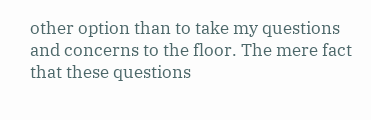other option than to take my questions and concerns to the floor. The mere fact that these questions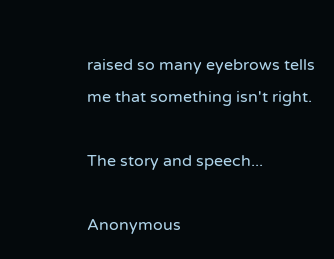raised so many eyebrows tells me that something isn't right.

The story and speech...

Anonymous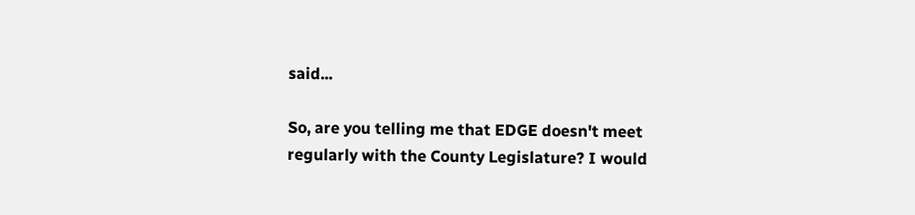said...

So, are you telling me that EDGE doesn't meet regularly with the County Legislature? I would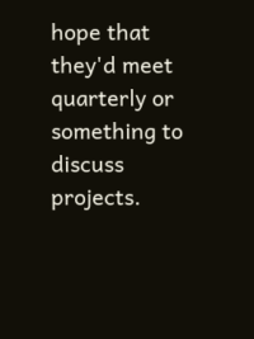hope that they'd meet quarterly or something to discuss projects.